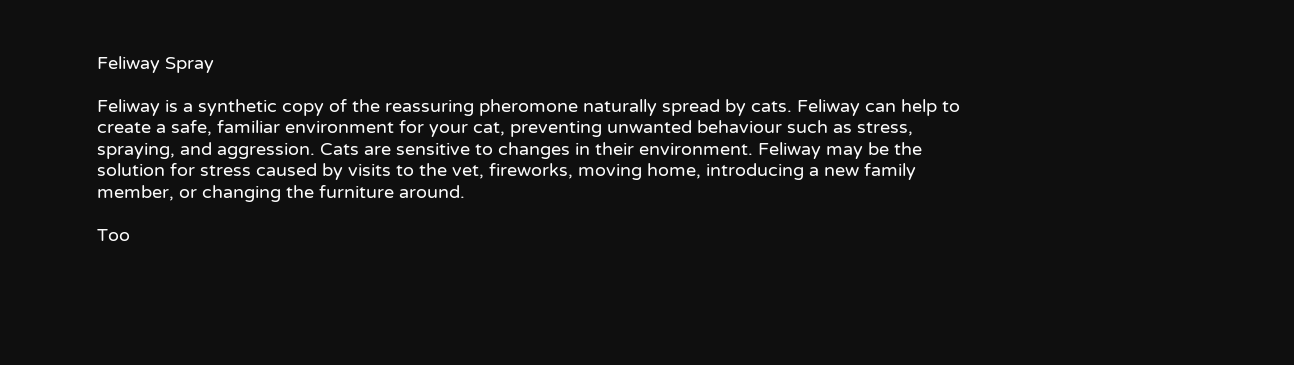Feliway Spray

Feliway is a synthetic copy of the reassuring pheromone naturally spread by cats. Feliway can help to create a safe, familiar environment for your cat, preventing unwanted behaviour such as stress, spraying, and aggression. Cats are sensitive to changes in their environment. Feliway may be the solution for stress caused by visits to the vet, fireworks, moving home, introducing a new family member, or changing the furniture around.

Too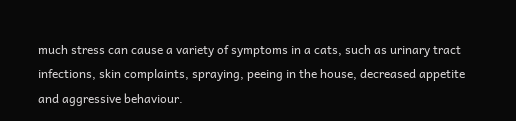much stress can cause a variety of symptoms in a cats, such as urinary tract infections, skin complaints, spraying, peeing in the house, decreased appetite and aggressive behaviour.